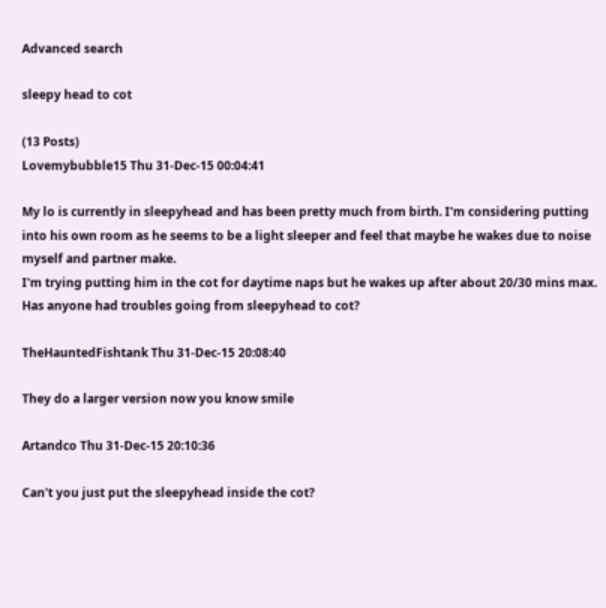Advanced search

sleepy head to cot

(13 Posts)
Lovemybubble15 Thu 31-Dec-15 00:04:41

My lo is currently in sleepyhead and has been pretty much from birth. I'm considering putting into his own room as he seems to be a light sleeper and feel that maybe he wakes due to noise myself and partner make.
I'm trying putting him in the cot for daytime naps but he wakes up after about 20/30 mins max. Has anyone had troubles going from sleepyhead to cot?

TheHauntedFishtank Thu 31-Dec-15 20:08:40

They do a larger version now you know smile

Artandco Thu 31-Dec-15 20:10:36

Can't you just put the sleepyhead inside the cot?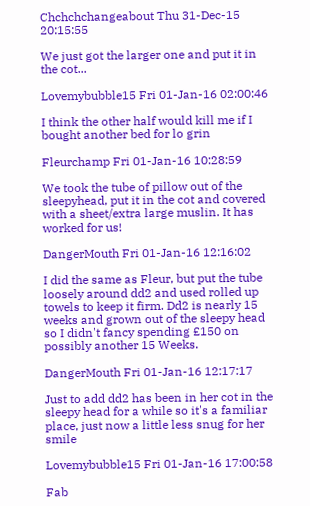Chchchchangeabout Thu 31-Dec-15 20:15:55

We just got the larger one and put it in the cot...

Lovemybubble15 Fri 01-Jan-16 02:00:46

I think the other half would kill me if I bought another bed for lo grin

Fleurchamp Fri 01-Jan-16 10:28:59

We took the tube of pillow out of the sleepyhead, put it in the cot and covered with a sheet/extra large muslin. It has worked for us!

DangerMouth Fri 01-Jan-16 12:16:02

I did the same as Fleur, but put the tube loosely around dd2 and used rolled up towels to keep it firm. Dd2 is nearly 15 weeks and grown out of the sleepy head so I didn't fancy spending £150 on possibly another 15 Weeks.

DangerMouth Fri 01-Jan-16 12:17:17

Just to add dd2 has been in her cot in the sleepy head for a while so it's a familiar place, just now a little less snug for her smile

Lovemybubble15 Fri 01-Jan-16 17:00:58

Fab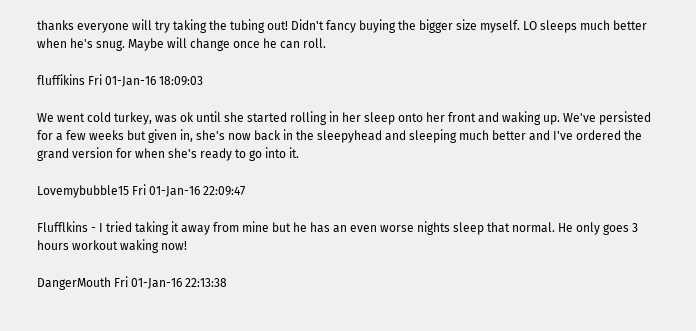thanks everyone will try taking the tubing out! Didn't fancy buying the bigger size myself. LO sleeps much better when he's snug. Maybe will change once he can roll.

fluffikins Fri 01-Jan-16 18:09:03

We went cold turkey, was ok until she started rolling in her sleep onto her front and waking up. We've persisted for a few weeks but given in, she's now back in the sleepyhead and sleeping much better and I've ordered the grand version for when she's ready to go into it.

Lovemybubble15 Fri 01-Jan-16 22:09:47

Flufflkins - I tried taking it away from mine but he has an even worse nights sleep that normal. He only goes 3 hours workout waking now!

DangerMouth Fri 01-Jan-16 22:13:38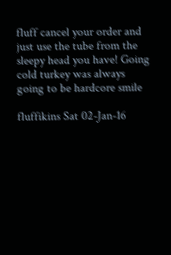fluff cancel your order and just use the tube from the sleepy head you have! Going cold turkey was always going to be hardcore smile

fluffikins Sat 02-Jan-16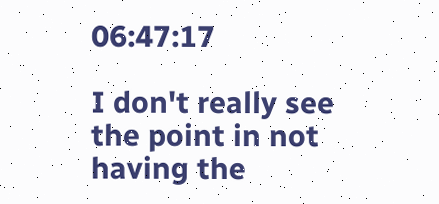06:47:17

I don't really see the point in not having the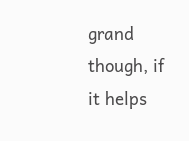grand though, if it helps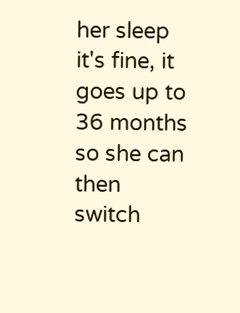her sleep it's fine, it goes up to 36 months so she can then switch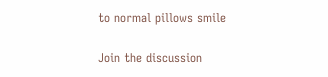to normal pillows smile

Join the discussion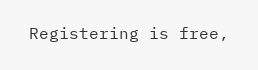Registering is free,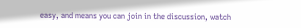easy, and means you can join in the discussion, watch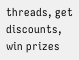threads, get discounts, win prizes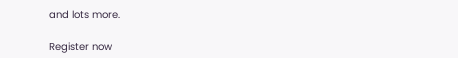and lots more.

Register now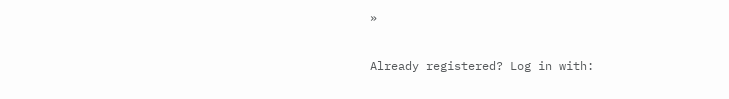»

Already registered? Log in with: